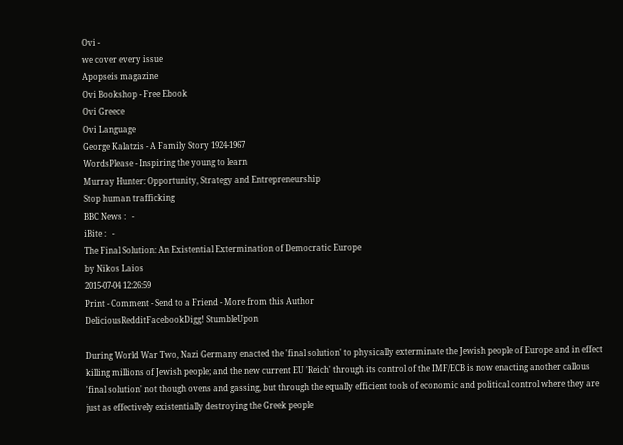Ovi -
we cover every issue
Apopseis magazine
Ovi Bookshop - Free Ebook
Ovi Greece
Ovi Language
George Kalatzis - A Family Story 1924-1967
WordsPlease - Inspiring the young to learn
Murray Hunter: Opportunity, Strategy and Entrepreneurship
Stop human trafficking
BBC News :   -
iBite :   -
The Final Solution: An Existential Extermination of Democratic Europe
by Nikos Laios
2015-07-04 12:26:59
Print - Comment - Send to a Friend - More from this Author
DeliciousRedditFacebookDigg! StumbleUpon

During World War Two, Nazi Germany enacted the 'final solution' to physically exterminate the Jewish people of Europe and in effect killing millions of Jewish people; and the new current EU 'Reich' through its control of the IMF/ECB is now enacting another callous 'final solution' not though ovens and gassing, but through the equally efficient tools of economic and political control where they are just as effectively existentially destroying the Greek people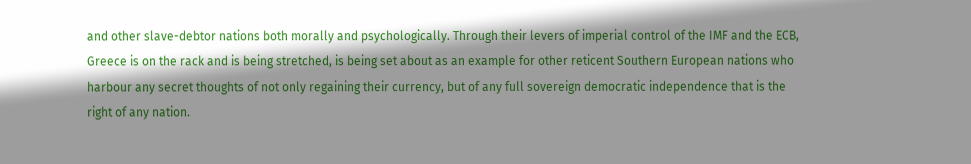and other slave-debtor nations both morally and psychologically. Through their levers of imperial control of the IMF and the ECB, Greece is on the rack and is being stretched, is being set about as an example for other reticent Southern European nations who harbour any secret thoughts of not only regaining their currency, but of any full sovereign democratic independence that is the right of any nation.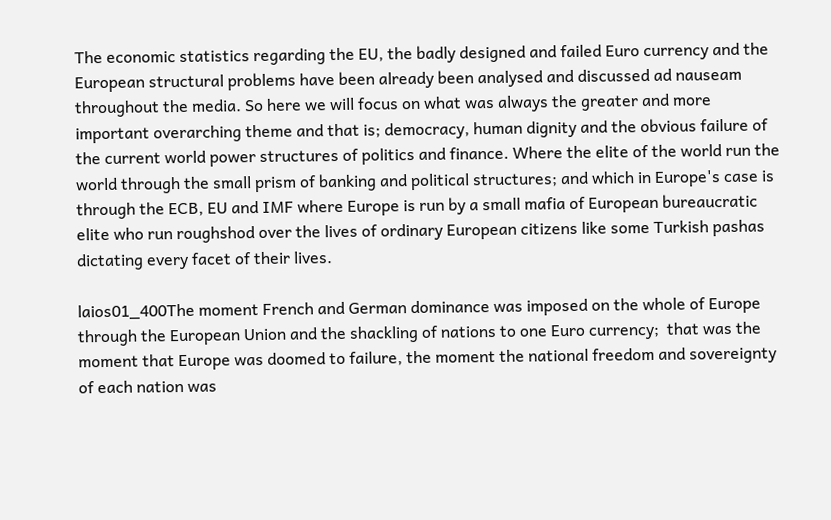The economic statistics regarding the EU, the badly designed and failed Euro currency and the European structural problems have been already been analysed and discussed ad nauseam throughout the media. So here we will focus on what was always the greater and more important overarching theme and that is; democracy, human dignity and the obvious failure of the current world power structures of politics and finance. Where the elite of the world run the world through the small prism of banking and political structures; and which in Europe's case is through the ECB, EU and IMF where Europe is run by a small mafia of European bureaucratic elite who run roughshod over the lives of ordinary European citizens like some Turkish pashas dictating every facet of their lives.

laios01_400The moment French and German dominance was imposed on the whole of Europe through the European Union and the shackling of nations to one Euro currency;  that was the moment that Europe was doomed to failure, the moment the national freedom and sovereignty of each nation was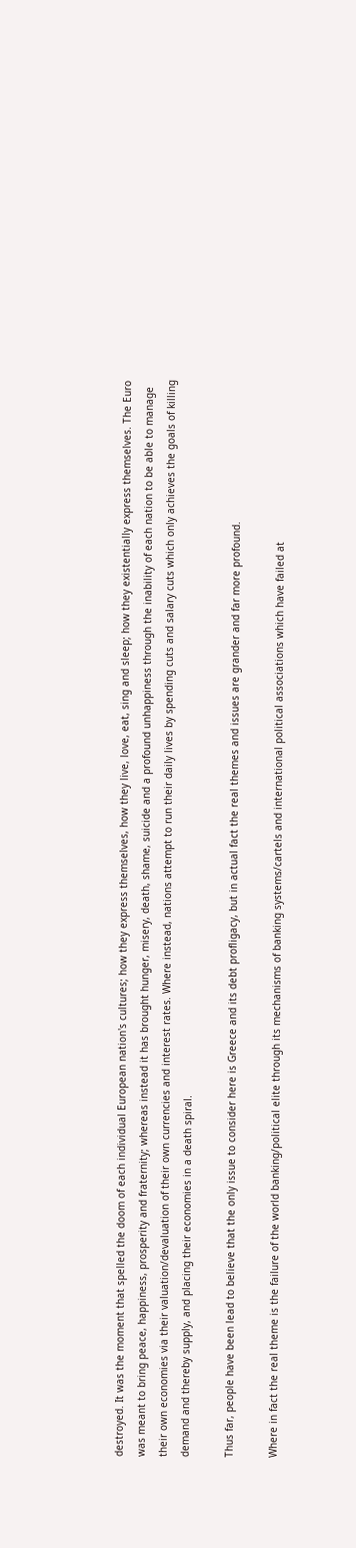destroyed. It was the moment that spelled the doom of each individual European nation's cultures; how they express themselves, how they live, love, eat, sing and sleep; how they existentially express themselves. The Euro was meant to bring peace, happiness, prosperity and fraternity; whereas instead it has brought hunger, misery, death, shame, suicide and a profound unhappiness through the inability of each nation to be able to manage their own economies via their valuation/devaluation of their own currencies and interest rates. Where instead, nations attempt to run their daily lives by spending cuts and salary cuts which only achieves the goals of killing demand and thereby supply, and placing their economies in a death spiral.

Thus far, people have been lead to believe that the only issue to consider here is Greece and its debt profligacy, but in actual fact the real themes and issues are grander and far more profound.

Where in fact the real theme is the failure of the world banking/political elite through its mechanisms of banking systems/cartels and international political associations which have failed at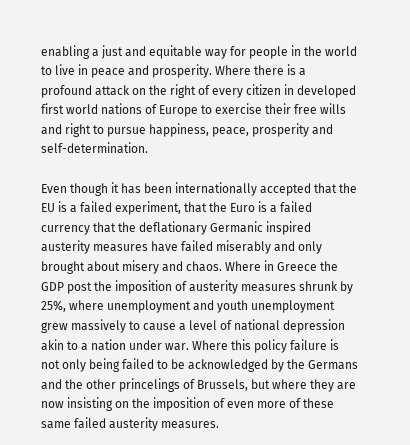enabling a just and equitable way for people in the world to live in peace and prosperity. Where there is a profound attack on the right of every citizen in developed first world nations of Europe to exercise their free wills and right to pursue happiness, peace, prosperity and self-determination.

Even though it has been internationally accepted that the EU is a failed experiment, that the Euro is a failed currency that the deflationary Germanic inspired austerity measures have failed miserably and only brought about misery and chaos. Where in Greece the GDP post the imposition of austerity measures shrunk by 25%, where unemployment and youth unemployment grew massively to cause a level of national depression akin to a nation under war. Where this policy failure is not only being failed to be acknowledged by the Germans and the other princelings of Brussels, but where they are now insisting on the imposition of even more of these same failed austerity measures.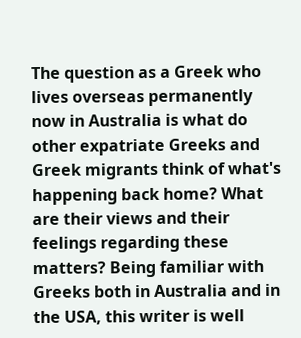The question as a Greek who lives overseas permanently now in Australia is what do other expatriate Greeks and Greek migrants think of what's happening back home? What are their views and their feelings regarding these matters? Being familiar with Greeks both in Australia and in the USA, this writer is well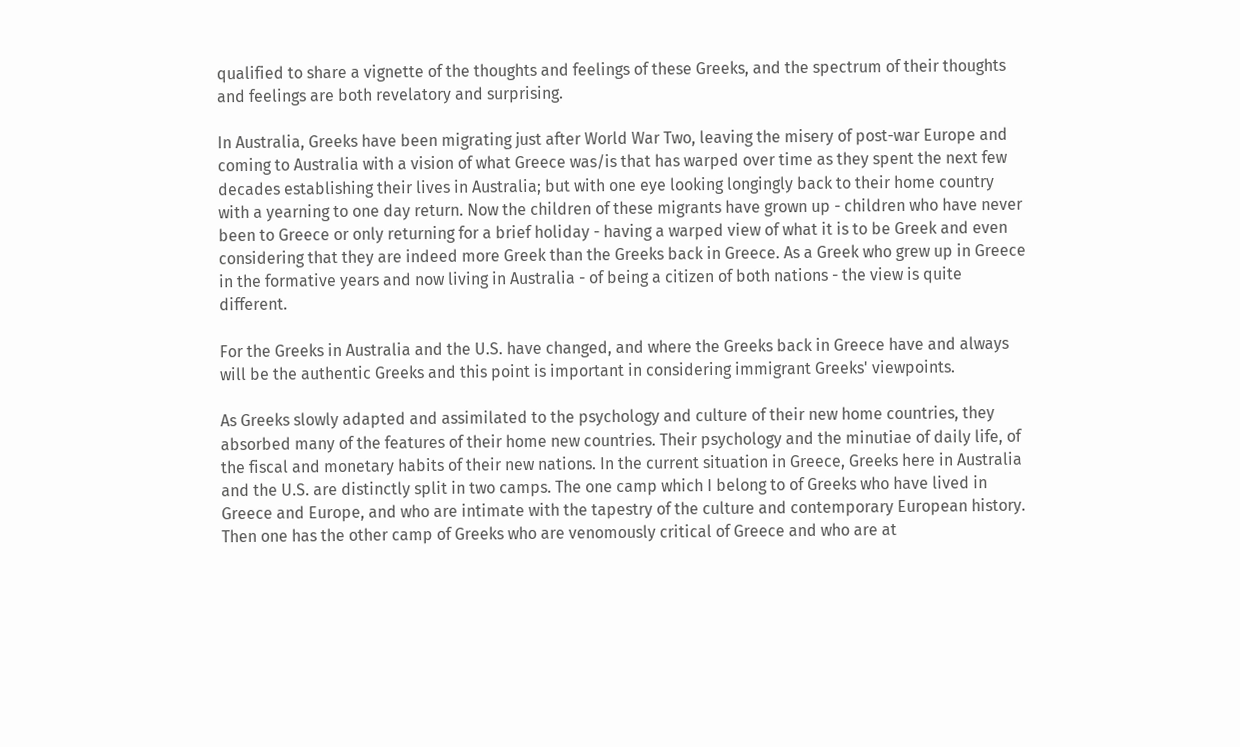qualified to share a vignette of the thoughts and feelings of these Greeks, and the spectrum of their thoughts and feelings are both revelatory and surprising.

In Australia, Greeks have been migrating just after World War Two, leaving the misery of post-war Europe and coming to Australia with a vision of what Greece was/is that has warped over time as they spent the next few decades establishing their lives in Australia; but with one eye looking longingly back to their home country with a yearning to one day return. Now the children of these migrants have grown up - children who have never been to Greece or only returning for a brief holiday - having a warped view of what it is to be Greek and even considering that they are indeed more Greek than the Greeks back in Greece. As a Greek who grew up in Greece in the formative years and now living in Australia - of being a citizen of both nations - the view is quite different.

For the Greeks in Australia and the U.S. have changed, and where the Greeks back in Greece have and always will be the authentic Greeks and this point is important in considering immigrant Greeks' viewpoints.

As Greeks slowly adapted and assimilated to the psychology and culture of their new home countries, they absorbed many of the features of their home new countries. Their psychology and the minutiae of daily life, of the fiscal and monetary habits of their new nations. In the current situation in Greece, Greeks here in Australia and the U.S. are distinctly split in two camps. The one camp which I belong to of Greeks who have lived in Greece and Europe, and who are intimate with the tapestry of the culture and contemporary European history. Then one has the other camp of Greeks who are venomously critical of Greece and who are at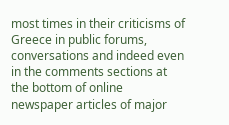most times in their criticisms of Greece in public forums, conversations and indeed even in the comments sections at the bottom of online newspaper articles of major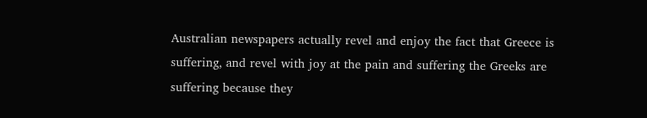Australian newspapers actually revel and enjoy the fact that Greece is suffering, and revel with joy at the pain and suffering the Greeks are suffering because they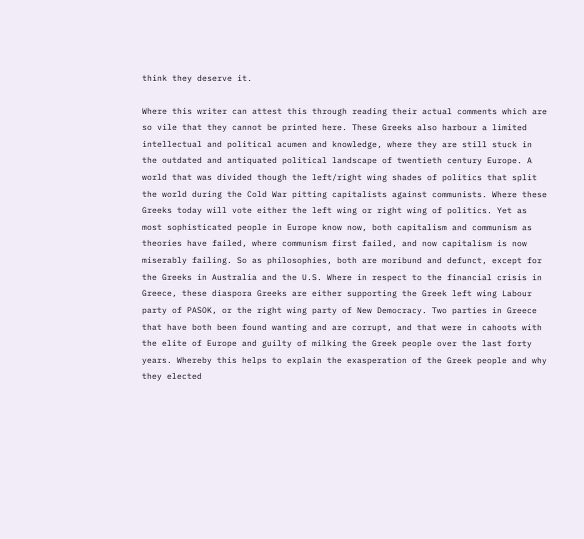think they deserve it.

Where this writer can attest this through reading their actual comments which are so vile that they cannot be printed here. These Greeks also harbour a limited intellectual and political acumen and knowledge, where they are still stuck in the outdated and antiquated political landscape of twentieth century Europe. A world that was divided though the left/right wing shades of politics that split the world during the Cold War pitting capitalists against communists. Where these Greeks today will vote either the left wing or right wing of politics. Yet as most sophisticated people in Europe know now, both capitalism and communism as theories have failed, where communism first failed, and now capitalism is now miserably failing. So as philosophies, both are moribund and defunct, except for the Greeks in Australia and the U.S. Where in respect to the financial crisis in Greece, these diaspora Greeks are either supporting the Greek left wing Labour party of PASOK, or the right wing party of New Democracy. Two parties in Greece that have both been found wanting and are corrupt, and that were in cahoots with the elite of Europe and guilty of milking the Greek people over the last forty years. Whereby this helps to explain the exasperation of the Greek people and why they elected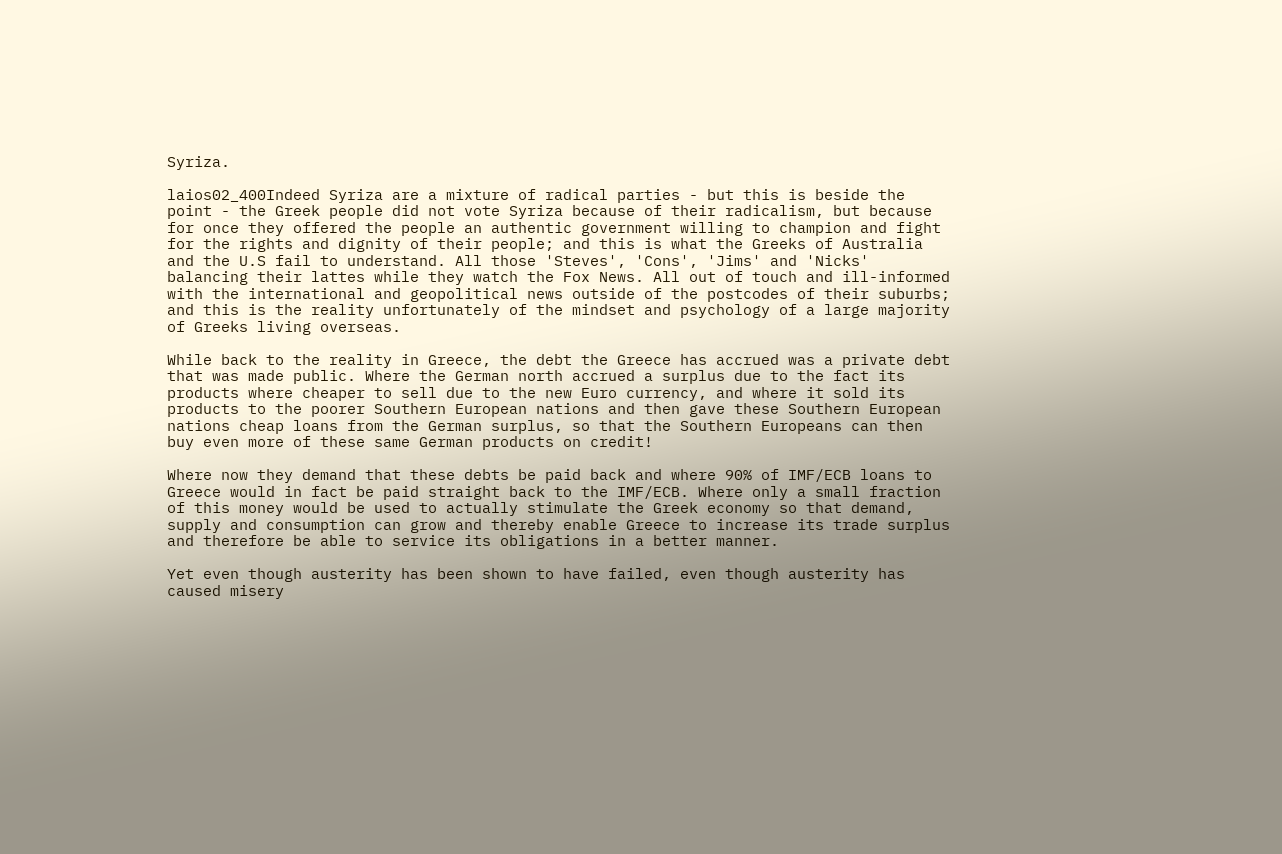Syriza.

laios02_400Indeed Syriza are a mixture of radical parties - but this is beside the point - the Greek people did not vote Syriza because of their radicalism, but because for once they offered the people an authentic government willing to champion and fight for the rights and dignity of their people; and this is what the Greeks of Australia and the U.S fail to understand. All those 'Steves', 'Cons', 'Jims' and 'Nicks' balancing their lattes while they watch the Fox News. All out of touch and ill-informed with the international and geopolitical news outside of the postcodes of their suburbs; and this is the reality unfortunately of the mindset and psychology of a large majority of Greeks living overseas.

While back to the reality in Greece, the debt the Greece has accrued was a private debt that was made public. Where the German north accrued a surplus due to the fact its products where cheaper to sell due to the new Euro currency, and where it sold its products to the poorer Southern European nations and then gave these Southern European nations cheap loans from the German surplus, so that the Southern Europeans can then buy even more of these same German products on credit!

Where now they demand that these debts be paid back and where 90% of IMF/ECB loans to Greece would in fact be paid straight back to the IMF/ECB. Where only a small fraction of this money would be used to actually stimulate the Greek economy so that demand, supply and consumption can grow and thereby enable Greece to increase its trade surplus and therefore be able to service its obligations in a better manner.

Yet even though austerity has been shown to have failed, even though austerity has caused misery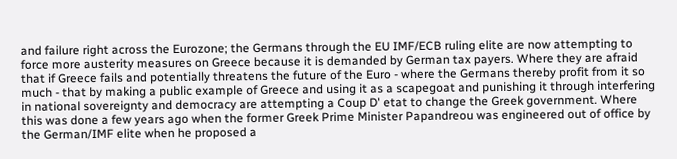and failure right across the Eurozone; the Germans through the EU IMF/ECB ruling elite are now attempting to force more austerity measures on Greece because it is demanded by German tax payers. Where they are afraid that if Greece fails and potentially threatens the future of the Euro - where the Germans thereby profit from it so much - that by making a public example of Greece and using it as a scapegoat and punishing it through interfering in national sovereignty and democracy are attempting a Coup D' etat to change the Greek government. Where this was done a few years ago when the former Greek Prime Minister Papandreou was engineered out of office by the German/IMF elite when he proposed a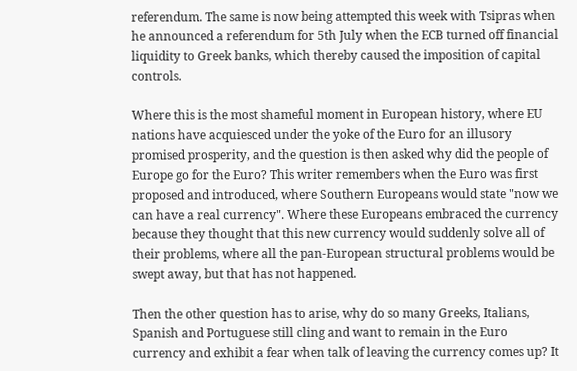referendum. The same is now being attempted this week with Tsipras when he announced a referendum for 5th July when the ECB turned off financial liquidity to Greek banks, which thereby caused the imposition of capital controls.

Where this is the most shameful moment in European history, where EU nations have acquiesced under the yoke of the Euro for an illusory promised prosperity, and the question is then asked why did the people of Europe go for the Euro? This writer remembers when the Euro was first proposed and introduced, where Southern Europeans would state "now we can have a real currency". Where these Europeans embraced the currency because they thought that this new currency would suddenly solve all of their problems, where all the pan-European structural problems would be swept away, but that has not happened.

Then the other question has to arise, why do so many Greeks, Italians, Spanish and Portuguese still cling and want to remain in the Euro currency and exhibit a fear when talk of leaving the currency comes up? It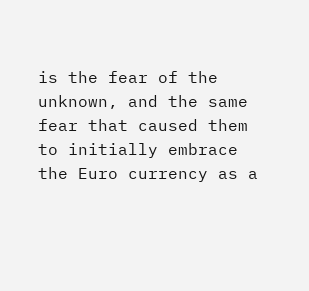is the fear of the unknown, and the same fear that caused them to initially embrace the Euro currency as a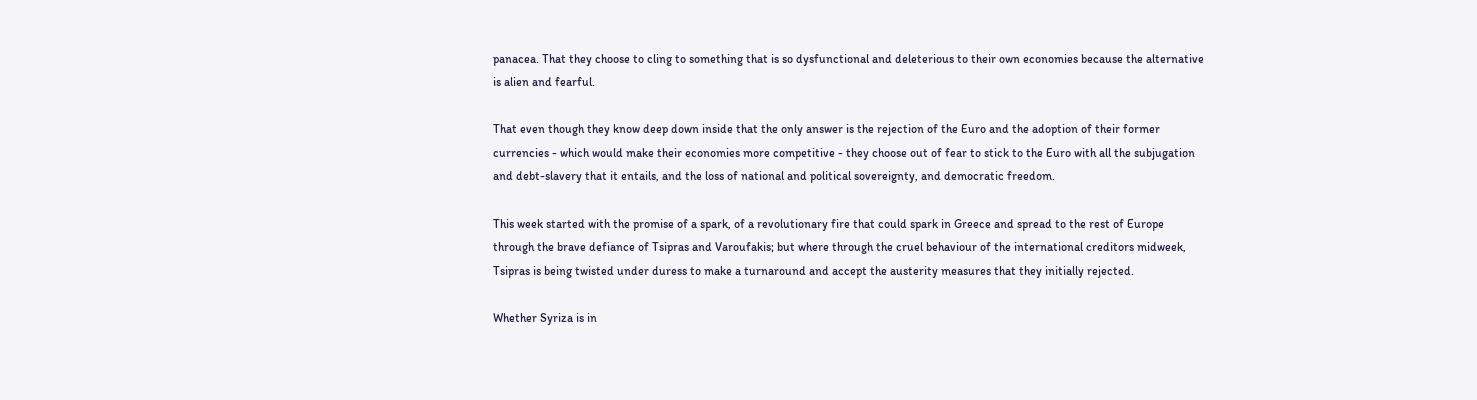panacea. That they choose to cling to something that is so dysfunctional and deleterious to their own economies because the alternative is alien and fearful.

That even though they know deep down inside that the only answer is the rejection of the Euro and the adoption of their former currencies - which would make their economies more competitive - they choose out of fear to stick to the Euro with all the subjugation and debt-slavery that it entails, and the loss of national and political sovereignty, and democratic freedom.

This week started with the promise of a spark, of a revolutionary fire that could spark in Greece and spread to the rest of Europe through the brave defiance of Tsipras and Varoufakis; but where through the cruel behaviour of the international creditors midweek, Tsipras is being twisted under duress to make a turnaround and accept the austerity measures that they initially rejected.

Whether Syriza is in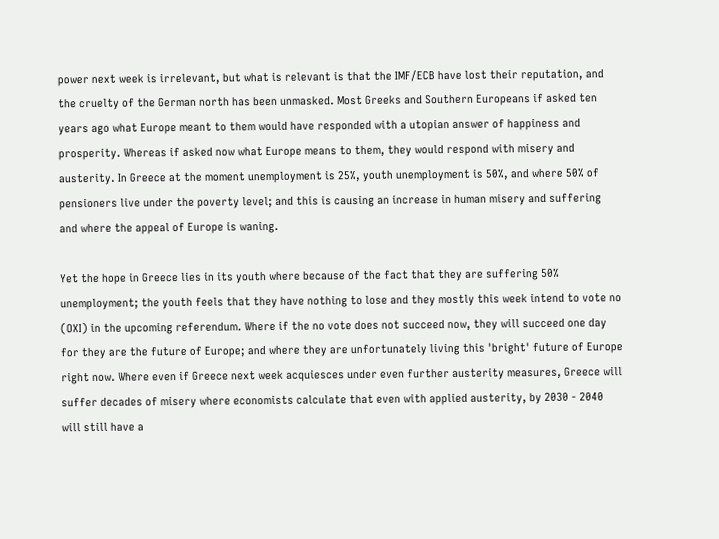power next week is irrelevant, but what is relevant is that the IMF/ECB have lost their reputation, and the cruelty of the German north has been unmasked. Most Greeks and Southern Europeans if asked ten years ago what Europe meant to them would have responded with a utopian answer of happiness and prosperity. Whereas if asked now what Europe means to them, they would respond with misery and austerity. In Greece at the moment unemployment is 25%, youth unemployment is 50%, and where 50% of pensioners live under the poverty level; and this is causing an increase in human misery and suffering and where the appeal of Europe is waning.

Yet the hope in Greece lies in its youth where because of the fact that they are suffering 50% unemployment; the youth feels that they have nothing to lose and they mostly this week intend to vote no (OXI) in the upcoming referendum. Where if the no vote does not succeed now, they will succeed one day for they are the future of Europe; and where they are unfortunately living this 'bright' future of Europe right now. Where even if Greece next week acquiesces under even further austerity measures, Greece will suffer decades of misery where economists calculate that even with applied austerity, by 2030 - 2040 will still have a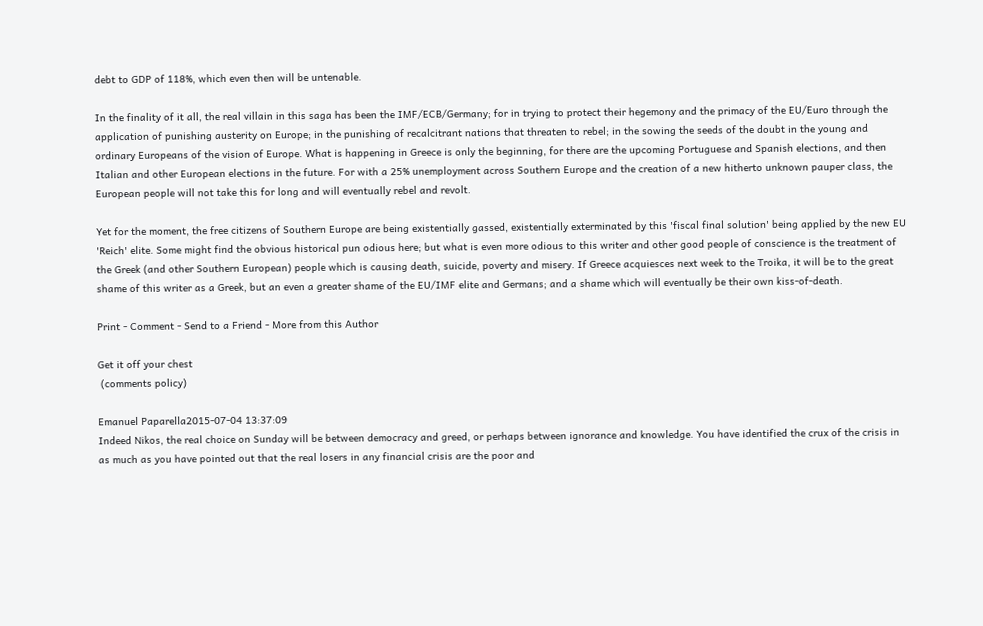debt to GDP of 118%, which even then will be untenable.

In the finality of it all, the real villain in this saga has been the IMF/ECB/Germany; for in trying to protect their hegemony and the primacy of the EU/Euro through the application of punishing austerity on Europe; in the punishing of recalcitrant nations that threaten to rebel; in the sowing the seeds of the doubt in the young and ordinary Europeans of the vision of Europe. What is happening in Greece is only the beginning, for there are the upcoming Portuguese and Spanish elections, and then Italian and other European elections in the future. For with a 25% unemployment across Southern Europe and the creation of a new hitherto unknown pauper class, the European people will not take this for long and will eventually rebel and revolt.

Yet for the moment, the free citizens of Southern Europe are being existentially gassed, existentially exterminated by this 'fiscal final solution' being applied by the new EU 'Reich' elite. Some might find the obvious historical pun odious here; but what is even more odious to this writer and other good people of conscience is the treatment of the Greek (and other Southern European) people which is causing death, suicide, poverty and misery. If Greece acquiesces next week to the Troika, it will be to the great shame of this writer as a Greek, but an even a greater shame of the EU/IMF elite and Germans; and a shame which will eventually be their own kiss-of-death.

Print - Comment - Send to a Friend - More from this Author

Get it off your chest
 (comments policy)

Emanuel Paparella2015-07-04 13:37:09
Indeed Nikos, the real choice on Sunday will be between democracy and greed, or perhaps between ignorance and knowledge. You have identified the crux of the crisis in as much as you have pointed out that the real losers in any financial crisis are the poor and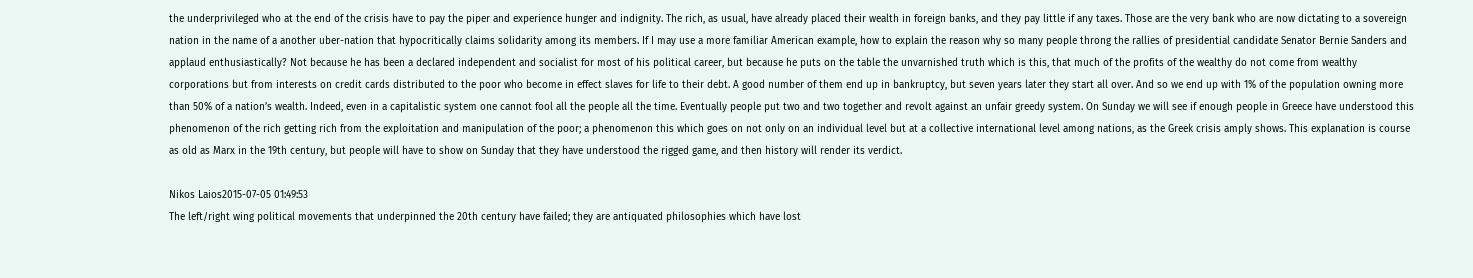the underprivileged who at the end of the crisis have to pay the piper and experience hunger and indignity. The rich, as usual, have already placed their wealth in foreign banks, and they pay little if any taxes. Those are the very bank who are now dictating to a sovereign nation in the name of a another uber-nation that hypocritically claims solidarity among its members. If I may use a more familiar American example, how to explain the reason why so many people throng the rallies of presidential candidate Senator Bernie Sanders and applaud enthusiastically? Not because he has been a declared independent and socialist for most of his political career, but because he puts on the table the unvarnished truth which is this, that much of the profits of the wealthy do not come from wealthy corporations but from interests on credit cards distributed to the poor who become in effect slaves for life to their debt. A good number of them end up in bankruptcy, but seven years later they start all over. And so we end up with 1% of the population owning more than 50% of a nation’s wealth. Indeed, even in a capitalistic system one cannot fool all the people all the time. Eventually people put two and two together and revolt against an unfair greedy system. On Sunday we will see if enough people in Greece have understood this phenomenon of the rich getting rich from the exploitation and manipulation of the poor; a phenomenon this which goes on not only on an individual level but at a collective international level among nations, as the Greek crisis amply shows. This explanation is course as old as Marx in the 19th century, but people will have to show on Sunday that they have understood the rigged game, and then history will render its verdict.

Nikos Laios2015-07-05 01:49:53
The left/right wing political movements that underpinned the 20th century have failed; they are antiquated philosophies which have lost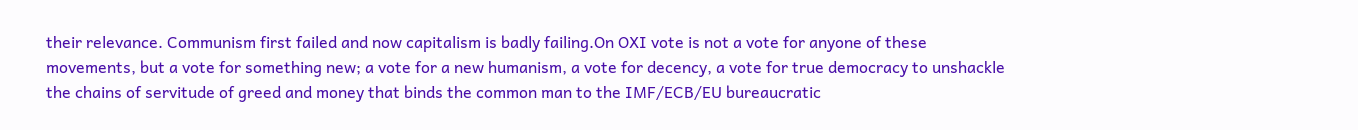their relevance. Communism first failed and now capitalism is badly failing.On OXI vote is not a vote for anyone of these movements, but a vote for something new; a vote for a new humanism, a vote for decency, a vote for true democracy to unshackle the chains of servitude of greed and money that binds the common man to the IMF/ECB/EU bureaucratic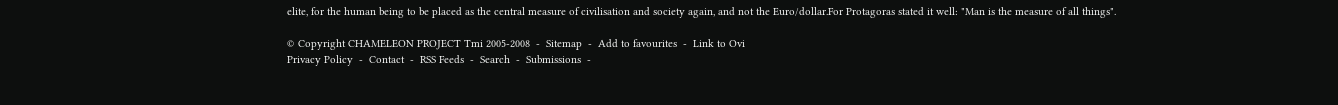elite, for the human being to be placed as the central measure of civilisation and society again, and not the Euro/dollar.For Protagoras stated it well: "Man is the measure of all things".

© Copyright CHAMELEON PROJECT Tmi 2005-2008  -  Sitemap  -  Add to favourites  -  Link to Ovi
Privacy Policy  -  Contact  -  RSS Feeds  -  Search  -  Submissions  -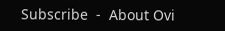Subscribe  -  About Ovi